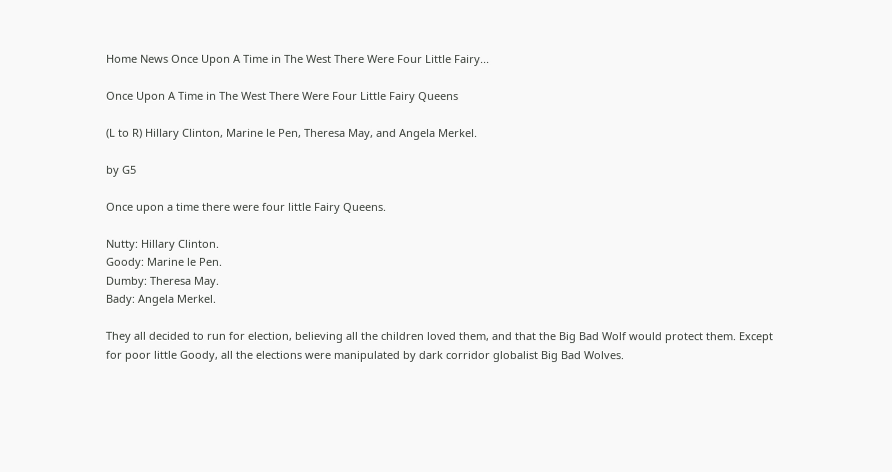Home News Once Upon A Time in The West There Were Four Little Fairy...

Once Upon A Time in The West There Were Four Little Fairy Queens

(L to R) Hillary Clinton, Marine le Pen, Theresa May, and Angela Merkel.

by G5

Once upon a time there were four little Fairy Queens.

Nutty: Hillary Clinton.
Goody: Marine le Pen.
Dumby: Theresa May.
Bady: Angela Merkel.

They all decided to run for election, believing all the children loved them, and that the Big Bad Wolf would protect them. Except for poor little Goody, all the elections were manipulated by dark corridor globalist Big Bad Wolves.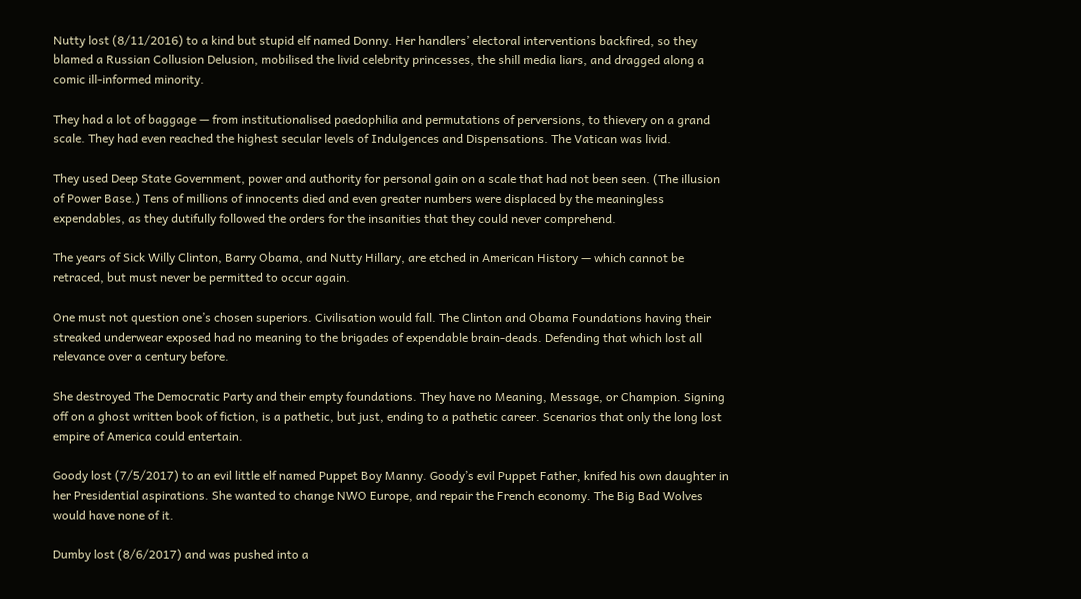Nutty lost (8/11/2016) to a kind but stupid elf named Donny. Her handlers’ electoral interventions backfired, so they blamed a Russian Collusion Delusion, mobilised the livid celebrity princesses, the shill media liars, and dragged along a comic ill-informed minority.

They had a lot of baggage — from institutionalised paedophilia and permutations of perversions, to thievery on a grand scale. They had even reached the highest secular levels of Indulgences and Dispensations. The Vatican was livid.

They used Deep State Government, power and authority for personal gain on a scale that had not been seen. (The illusion of Power Base.) Tens of millions of innocents died and even greater numbers were displaced by the meaningless expendables, as they dutifully followed the orders for the insanities that they could never comprehend.

The years of Sick Willy Clinton, Barry Obama, and Nutty Hillary, are etched in American History — which cannot be retraced, but must never be permitted to occur again.

One must not question one’s chosen superiors. Civilisation would fall. The Clinton and Obama Foundations having their streaked underwear exposed had no meaning to the brigades of expendable brain-deads. Defending that which lost all relevance over a century before.

She destroyed The Democratic Party and their empty foundations. They have no Meaning, Message, or Champion. Signing off on a ghost written book of fiction, is a pathetic, but just, ending to a pathetic career. Scenarios that only the long lost empire of America could entertain.

Goody lost (7/5/2017) to an evil little elf named Puppet Boy Manny. Goody’s evil Puppet Father, knifed his own daughter in her Presidential aspirations. She wanted to change NWO Europe, and repair the French economy. The Big Bad Wolves would have none of it.

Dumby lost (8/6/2017) and was pushed into a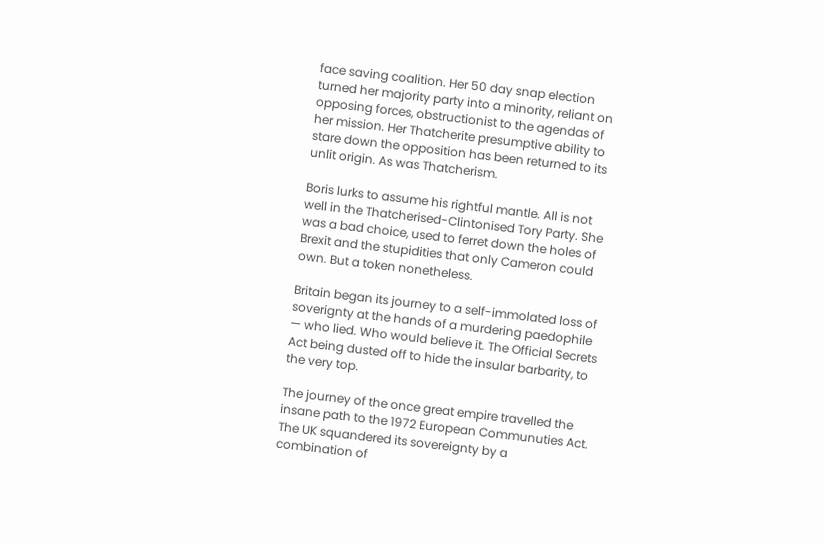face saving coalition. Her 50 day snap election turned her majority party into a minority, reliant on opposing forces, obstructionist to the agendas of her mission. Her Thatcherite presumptive ability to stare down the opposition has been returned to its unlit origin. As was Thatcherism.

Boris lurks to assume his rightful mantle. All is not well in the Thatcherised-Clintonised Tory Party. She was a bad choice, used to ferret down the holes of Brexit and the stupidities that only Cameron could own. But a token nonetheless.

Britain began its journey to a self-immolated loss of soverignty at the hands of a murdering paedophile — who lied. Who would believe it. The Official Secrets Act being dusted off to hide the insular barbarity, to the very top.

The journey of the once great empire travelled the insane path to the 1972 European Communuties Act. The UK squandered its sovereignty by a combination of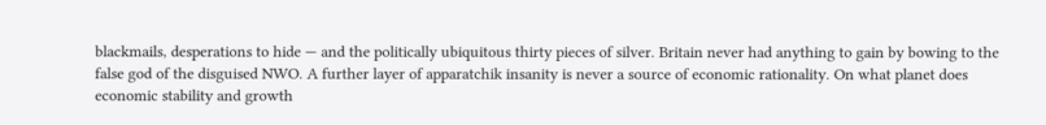blackmails, desperations to hide — and the politically ubiquitous thirty pieces of silver. Britain never had anything to gain by bowing to the false god of the disguised NWO. A further layer of apparatchik insanity is never a source of economic rationality. On what planet does economic stability and growth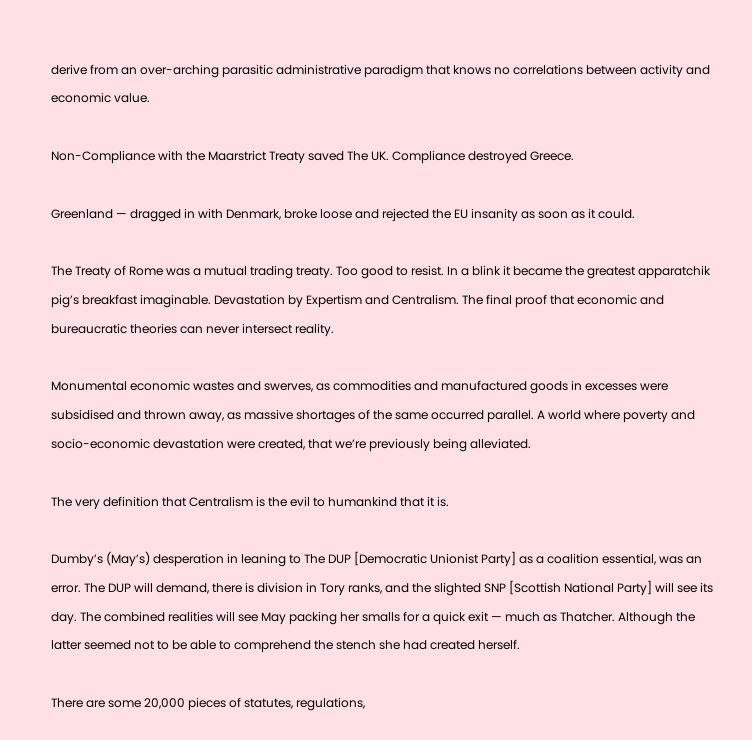derive from an over-arching parasitic administrative paradigm that knows no correlations between activity and economic value.

Non-Compliance with the Maarstrict Treaty saved The UK. Compliance destroyed Greece.

Greenland — dragged in with Denmark, broke loose and rejected the EU insanity as soon as it could.

The Treaty of Rome was a mutual trading treaty. Too good to resist. In a blink it became the greatest apparatchik pig’s breakfast imaginable. Devastation by Expertism and Centralism. The final proof that economic and bureaucratic theories can never intersect reality.

Monumental economic wastes and swerves, as commodities and manufactured goods in excesses were subsidised and thrown away, as massive shortages of the same occurred parallel. A world where poverty and socio-economic devastation were created, that we’re previously being alleviated.

The very definition that Centralism is the evil to humankind that it is.

Dumby’s (May’s) desperation in leaning to The DUP [Democratic Unionist Party] as a coalition essential, was an error. The DUP will demand, there is division in Tory ranks, and the slighted SNP [Scottish National Party] will see its day. The combined realities will see May packing her smalls for a quick exit — much as Thatcher. Although the latter seemed not to be able to comprehend the stench she had created herself.

There are some 20,000 pieces of statutes, regulations,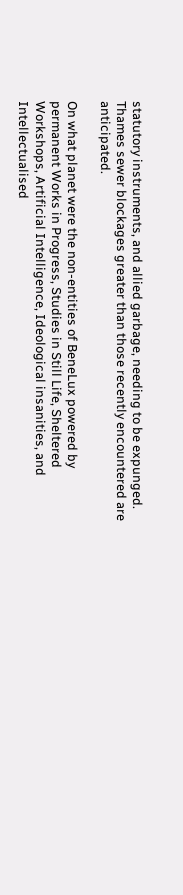statutory instruments, and allied garbage, needing to be expunged. Thames sewer blockages greater than those recently encountered are anticipated.

On what planet were the non-entities of BeneLux powered by permanent Works in Progress, Studies in Still Life, Sheltered Workshops, Artificial Intelligence, Ideological insanities, and Intellectualised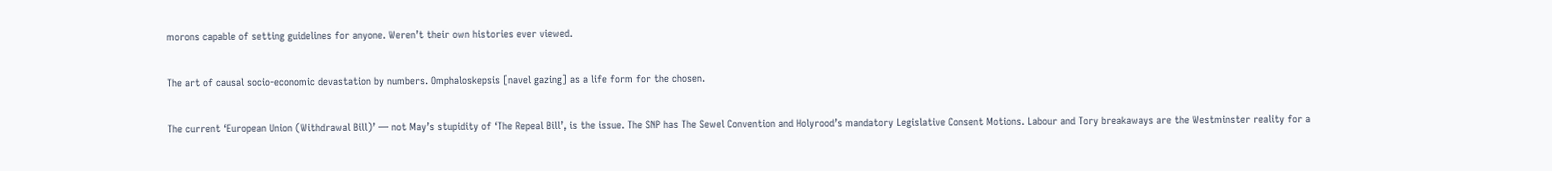morons capable of setting guidelines for anyone. Weren’t their own histories ever viewed.

The art of causal socio-economic devastation by numbers. Omphaloskepsis [navel gazing] as a life form for the chosen.

The current ‘European Union (Withdrawal Bill)’ — not May’s stupidity of ‘The Repeal Bill’, is the issue. The SNP has The Sewel Convention and Holyrood’s mandatory Legislative Consent Motions. Labour and Tory breakaways are the Westminster reality for a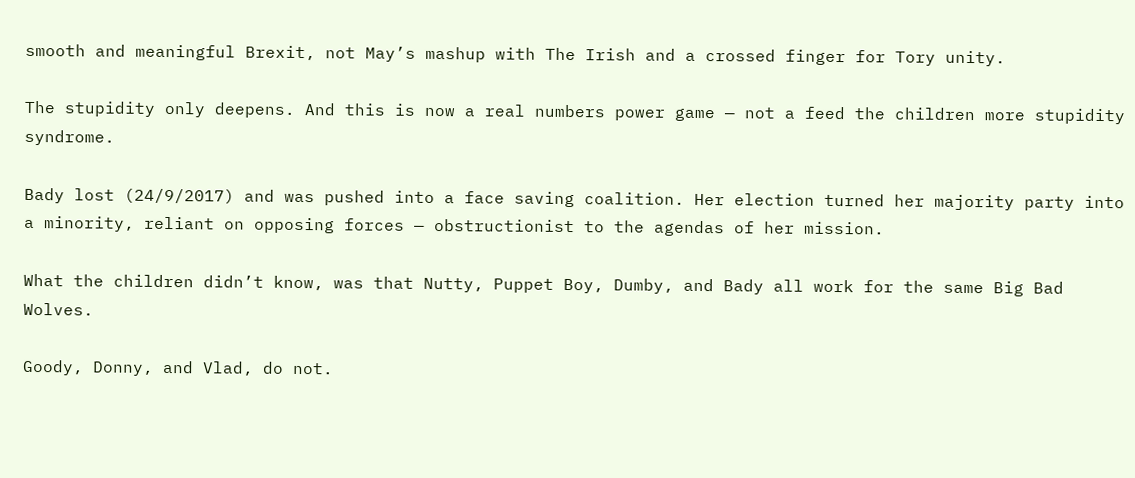smooth and meaningful Brexit, not May’s mashup with The Irish and a crossed finger for Tory unity.

The stupidity only deepens. And this is now a real numbers power game — not a feed the children more stupidity syndrome.

Bady lost (24/9/2017) and was pushed into a face saving coalition. Her election turned her majority party into a minority, reliant on opposing forces — obstructionist to the agendas of her mission.

What the children didn’t know, was that Nutty, Puppet Boy, Dumby, and Bady all work for the same Big Bad Wolves.

Goody, Donny, and Vlad, do not.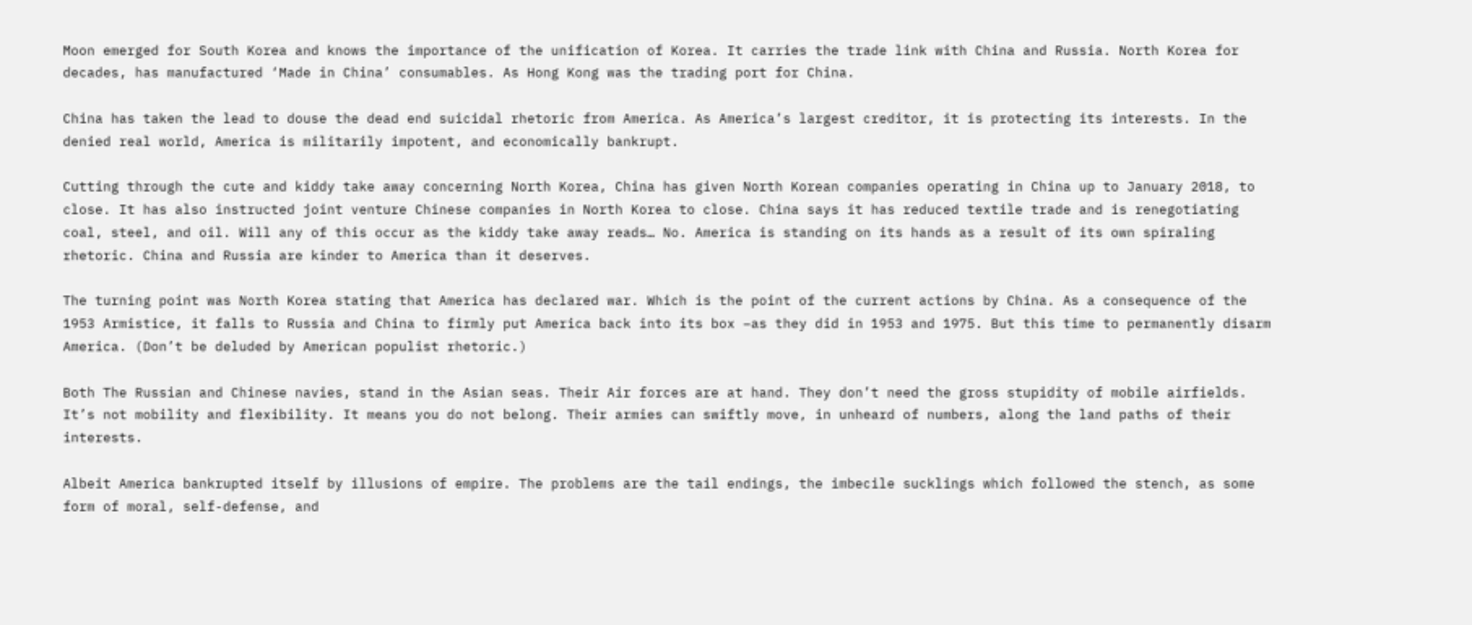Moon emerged for South Korea and knows the importance of the unification of Korea. It carries the trade link with China and Russia. North Korea for decades, has manufactured ‘Made in China’ consumables. As Hong Kong was the trading port for China.

China has taken the lead to douse the dead end suicidal rhetoric from America. As America’s largest creditor, it is protecting its interests. In the denied real world, America is militarily impotent, and economically bankrupt.

Cutting through the cute and kiddy take away concerning North Korea, China has given North Korean companies operating in China up to January 2018, to close. It has also instructed joint venture Chinese companies in North Korea to close. China says it has reduced textile trade and is renegotiating coal, steel, and oil. Will any of this occur as the kiddy take away reads… No. America is standing on its hands as a result of its own spiraling rhetoric. China and Russia are kinder to America than it deserves.

The turning point was North Korea stating that America has declared war. Which is the point of the current actions by China. As a consequence of the 1953 Armistice, it falls to Russia and China to firmly put America back into its box –as they did in 1953 and 1975. But this time to permanently disarm America. (Don’t be deluded by American populist rhetoric.)

Both The Russian and Chinese navies, stand in the Asian seas. Their Air forces are at hand. They don’t need the gross stupidity of mobile airfields. It’s not mobility and flexibility. It means you do not belong. Their armies can swiftly move, in unheard of numbers, along the land paths of their interests.

Albeit America bankrupted itself by illusions of empire. The problems are the tail endings, the imbecile sucklings which followed the stench, as some form of moral, self-defense, and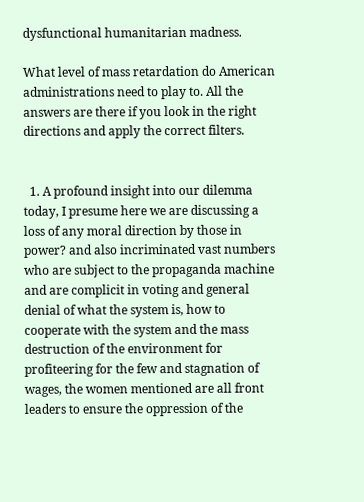dysfunctional humanitarian madness.

What level of mass retardation do American administrations need to play to. All the answers are there if you look in the right directions and apply the correct filters.


  1. A profound insight into our dilemma today, I presume here we are discussing a loss of any moral direction by those in power? and also incriminated vast numbers who are subject to the propaganda machine and are complicit in voting and general denial of what the system is, how to cooperate with the system and the mass destruction of the environment for profiteering for the few and stagnation of wages, the women mentioned are all front leaders to ensure the oppression of the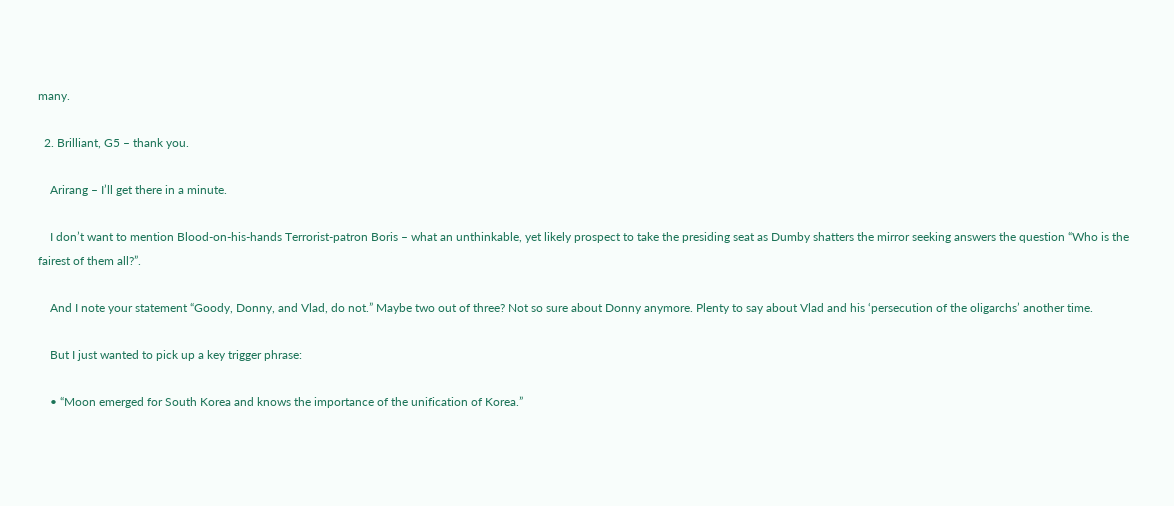many.

  2. Brilliant, G5 – thank you.

    Arirang – I’ll get there in a minute.

    I don’t want to mention Blood-on-his-hands Terrorist-patron Boris – what an unthinkable, yet likely prospect to take the presiding seat as Dumby shatters the mirror seeking answers the question “Who is the fairest of them all?”.

    And I note your statement “Goody, Donny, and Vlad, do not.” Maybe two out of three? Not so sure about Donny anymore. Plenty to say about Vlad and his ‘persecution of the oligarchs’ another time.

    But I just wanted to pick up a key trigger phrase:

    • “Moon emerged for South Korea and knows the importance of the unification of Korea.”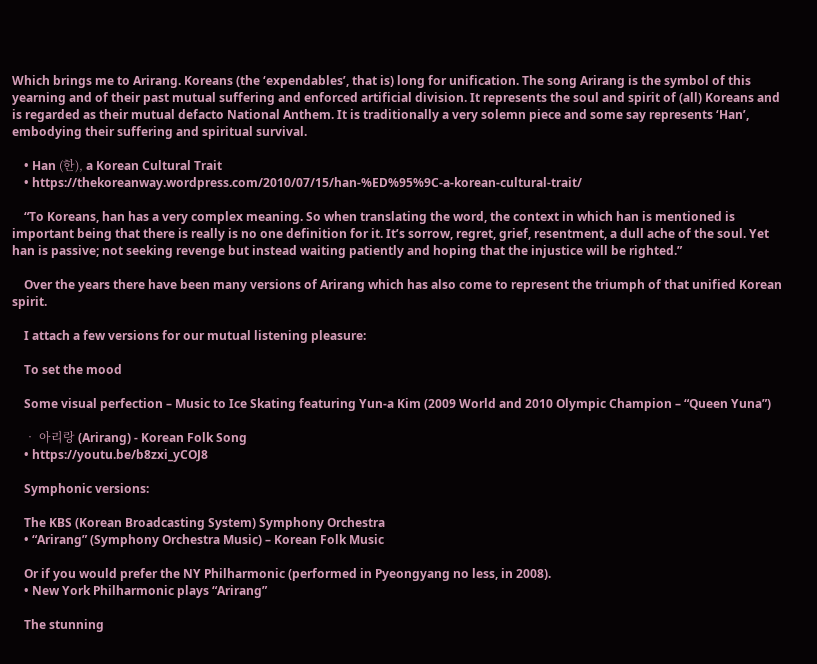Which brings me to Arirang. Koreans (the ‘expendables’, that is) long for unification. The song Arirang is the symbol of this yearning and of their past mutual suffering and enforced artificial division. It represents the soul and spirit of (all) Koreans and is regarded as their mutual defacto National Anthem. It is traditionally a very solemn piece and some say represents ‘Han’, embodying their suffering and spiritual survival.

    • Han (한), a Korean Cultural Trait
    • https://thekoreanway.wordpress.com/2010/07/15/han-%ED%95%9C-a-korean-cultural-trait/

    “To Koreans, han has a very complex meaning. So when translating the word, the context in which han is mentioned is important being that there is really is no one definition for it. It’s sorrow, regret, grief, resentment, a dull ache of the soul. Yet han is passive; not seeking revenge but instead waiting patiently and hoping that the injustice will be righted.”

    Over the years there have been many versions of Arirang which has also come to represent the triumph of that unified Korean spirit.

    I attach a few versions for our mutual listening pleasure:

    To set the mood

    Some visual perfection – Music to Ice Skating featuring Yun-a Kim (2009 World and 2010 Olympic Champion – “Queen Yuna”)

    • 아리랑 (Arirang) - Korean Folk Song
    • https://youtu.be/b8zxi_yCOJ8

    Symphonic versions:

    The KBS (Korean Broadcasting System) Symphony Orchestra
    • “Arirang” (Symphony Orchestra Music) – Korean Folk Music

    Or if you would prefer the NY Philharmonic (performed in Pyeongyang no less, in 2008).
    • New York Philharmonic plays “Arirang”

    The stunning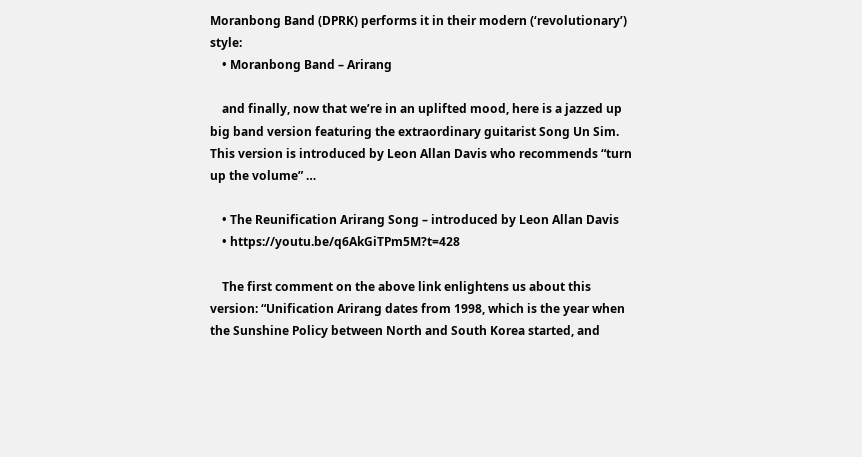Moranbong Band (DPRK) performs it in their modern (‘revolutionary’) style:
    • Moranbong Band – Arirang

    and finally, now that we’re in an uplifted mood, here is a jazzed up big band version featuring the extraordinary guitarist Song Un Sim. This version is introduced by Leon Allan Davis who recommends “turn up the volume” …

    • The Reunification Arirang Song – introduced by Leon Allan Davis
    • https://youtu.be/q6AkGiTPm5M?t=428

    The first comment on the above link enlightens us about this version: “Unification Arirang dates from 1998, which is the year when the Sunshine Policy between North and South Korea started, and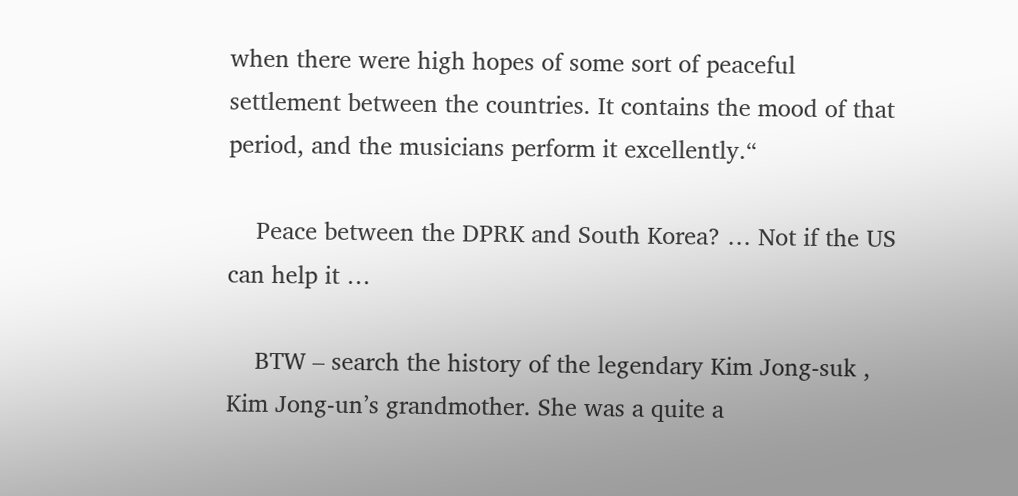when there were high hopes of some sort of peaceful settlement between the countries. It contains the mood of that period, and the musicians perform it excellently.“

    Peace between the DPRK and South Korea? … Not if the US can help it …

    BTW – search the history of the legendary Kim Jong-suk , Kim Jong-un’s grandmother. She was a quite a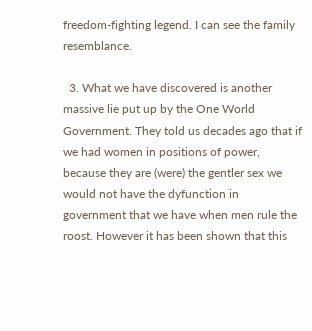freedom-fighting legend. I can see the family resemblance.

  3. What we have discovered is another massive lie put up by the One World Government. They told us decades ago that if we had women in positions of power, because they are (were) the gentler sex we would not have the dyfunction in government that we have when men rule the roost. However it has been shown that this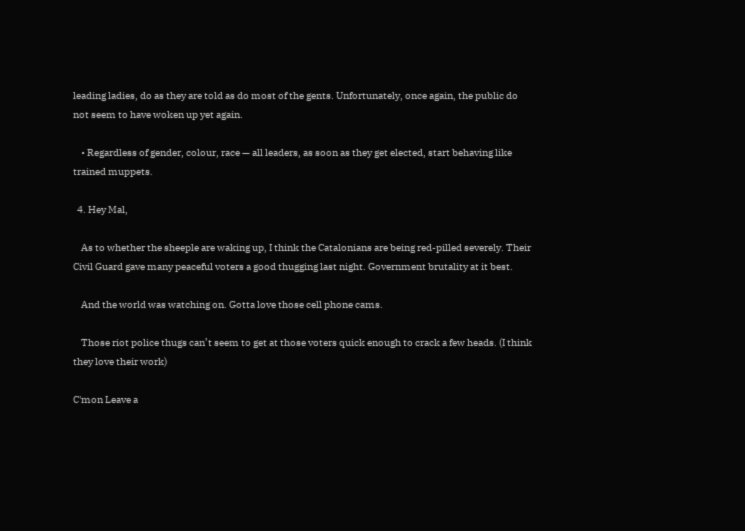leading ladies, do as they are told as do most of the gents. Unfortunately, once again, the public do not seem to have woken up yet again.

    • Regardless of gender, colour, race — all leaders, as soon as they get elected, start behaving like trained muppets.

  4. Hey Mal,

    As to whether the sheeple are waking up, I think the Catalonians are being red-pilled severely. Their Civil Guard gave many peaceful voters a good thugging last night. Government brutality at it best.

    And the world was watching on. Gotta love those cell phone cams.

    Those riot police thugs can’t seem to get at those voters quick enough to crack a few heads. (I think they love their work)

C'mon Leave a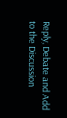Reply, Debate and Add to the Discussion